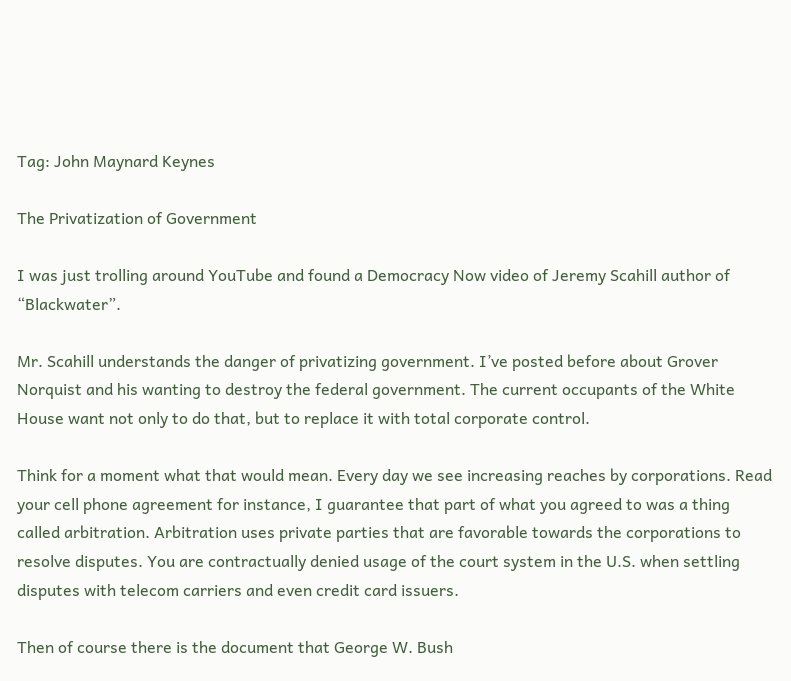Tag: John Maynard Keynes

The Privatization of Government

I was just trolling around YouTube and found a Democracy Now video of Jeremy Scahill author of “Blackwater”.

Mr. Scahill understands the danger of privatizing government. I’ve posted before about Grover Norquist and his wanting to destroy the federal government. The current occupants of the White House want not only to do that, but to replace it with total corporate control.

Think for a moment what that would mean. Every day we see increasing reaches by corporations. Read your cell phone agreement for instance, I guarantee that part of what you agreed to was a thing called arbitration. Arbitration uses private parties that are favorable towards the corporations to resolve disputes. You are contractually denied usage of the court system in the U.S. when settling disputes with telecom carriers and even credit card issuers.

Then of course there is the document that George W. Bush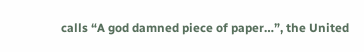calls “A god damned piece of paper…”, the United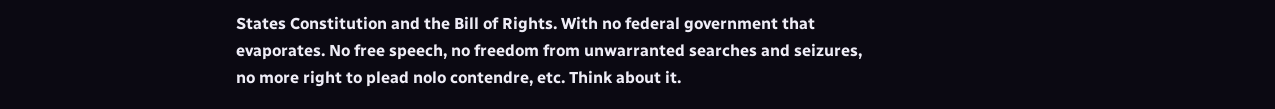States Constitution and the Bill of Rights. With no federal government that evaporates. No free speech, no freedom from unwarranted searches and seizures, no more right to plead nolo contendre, etc. Think about it.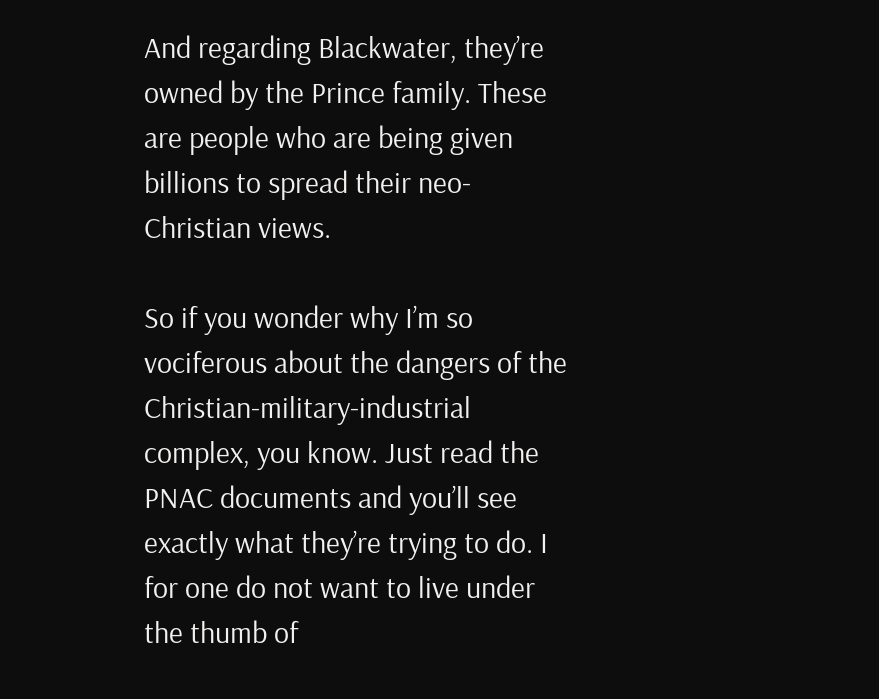And regarding Blackwater, they’re owned by the Prince family. These are people who are being given billions to spread their neo-Christian views.

So if you wonder why I’m so vociferous about the dangers of the Christian-military-industrial complex, you know. Just read the PNAC documents and you’ll see exactly what they’re trying to do. I for one do not want to live under the thumb of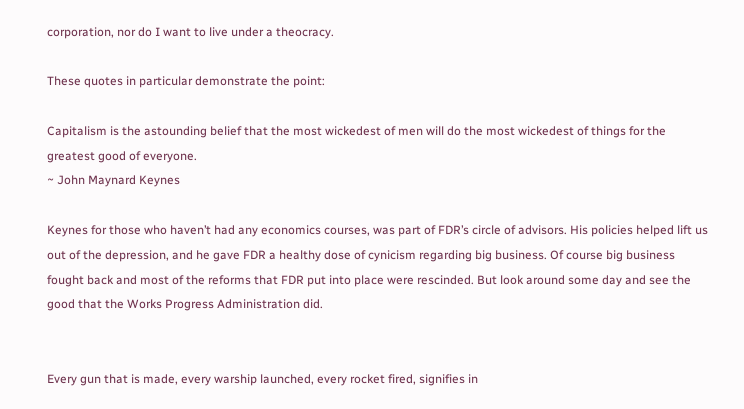corporation, nor do I want to live under a theocracy.

These quotes in particular demonstrate the point:

Capitalism is the astounding belief that the most wickedest of men will do the most wickedest of things for the greatest good of everyone.
~ John Maynard Keynes

Keynes for those who haven’t had any economics courses, was part of FDR’s circle of advisors. His policies helped lift us out of the depression, and he gave FDR a healthy dose of cynicism regarding big business. Of course big business fought back and most of the reforms that FDR put into place were rescinded. But look around some day and see the good that the Works Progress Administration did.


Every gun that is made, every warship launched, every rocket fired, signifies in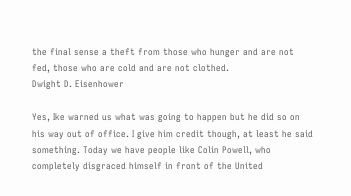the final sense a theft from those who hunger and are not fed, those who are cold and are not clothed.
Dwight D. Eisenhower

Yes, Ike warned us what was going to happen but he did so on his way out of office. I give him credit though, at least he said something. Today we have people like Colin Powell, who completely disgraced himself in front of the United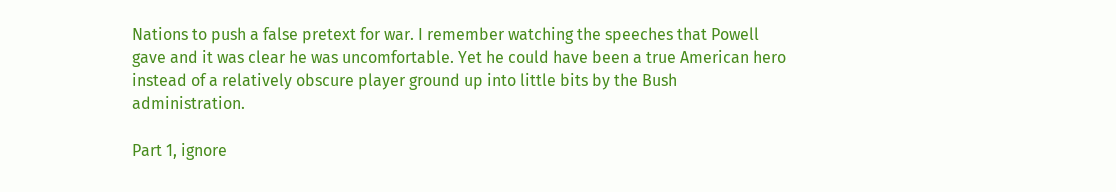Nations to push a false pretext for war. I remember watching the speeches that Powell gave and it was clear he was uncomfortable. Yet he could have been a true American hero instead of a relatively obscure player ground up into little bits by the Bush administration.

Part 1, ignore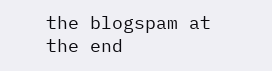the blogspam at the end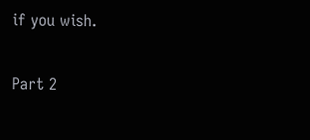if you wish.

Part 2